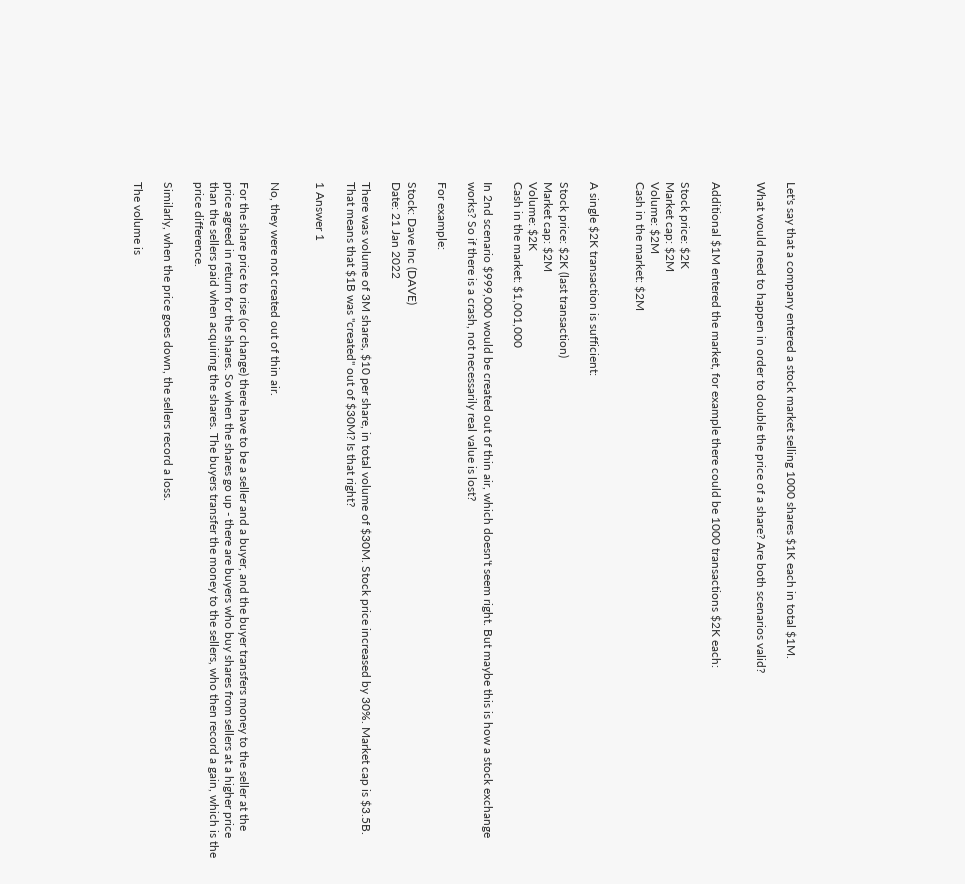Let's say that a company entered a stock market selling 1000 shares $1K each in total $1M.

What would need to happen in order to double the price of a share? Are both scenarios valid?


Additional $1M entered the market, for example there could be 1000 transactions $2K each:

Stock price: $2K
Market cap: $2M
Volume: $2M
Cash in the market: $2M


A single $2K transaction is sufficient:

Stock price: $2K (last transaction)
Market cap: $2M
Volume: $2K
Cash in the market: $1,001,000

In 2nd scenario $999,000 would be created out of thin air, which doesn't seem right. But maybe this is how a stock exchange works? So if there is a crash, not necessarily real value is lost?

For example:

Stock: Dave Inc (DAVE)
Date: 21 Jan 2022

There was volume of 3M shares, $10 per share, in total volume of $30M. Stock price increased by 30%. Market cap is $3.5B. That means that $1B was "created" out of $30M? Is that right?

1 Answer 1


No, they were not created out of thin air.

For the share price to rise (or change) there have to be a seller and a buyer, and the buyer transfers money to the seller at the price agreed in return for the shares. So when the shares go up - there are buyers who buy shares from sellers at a higher price than the sellers paid when acquiring the shares. The buyers transfer the money to the sellers, who then record a gain, which is the price difference.

Similarly, when the price goes down, the sellers record a loss.

The volume is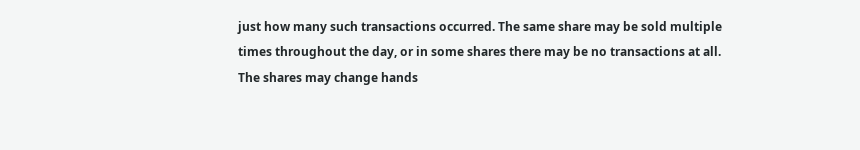just how many such transactions occurred. The same share may be sold multiple times throughout the day, or in some shares there may be no transactions at all. The shares may change hands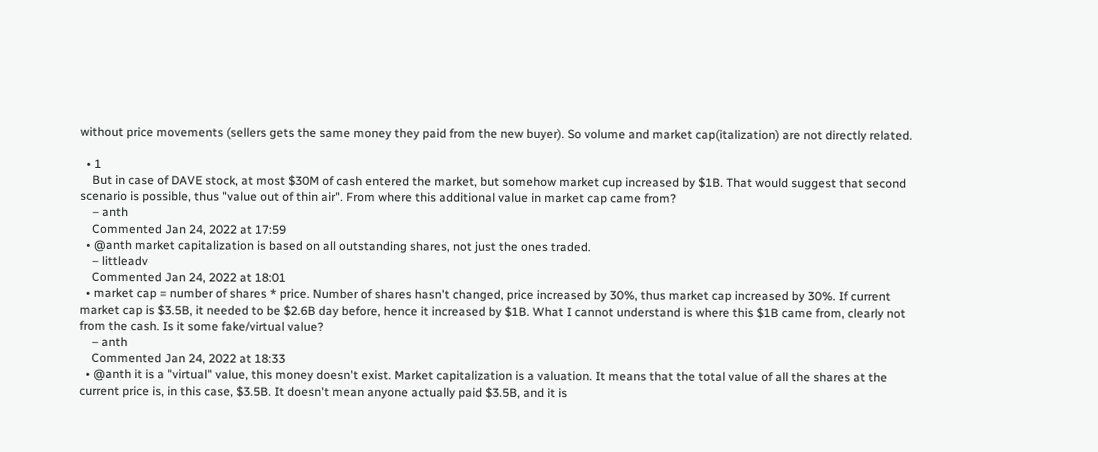without price movements (sellers gets the same money they paid from the new buyer). So volume and market cap(italization) are not directly related.

  • 1
    But in case of DAVE stock, at most $30M of cash entered the market, but somehow market cup increased by $1B. That would suggest that second scenario is possible, thus "value out of thin air". From where this additional value in market cap came from?
    – anth
    Commented Jan 24, 2022 at 17:59
  • @anth market capitalization is based on all outstanding shares, not just the ones traded.
    – littleadv
    Commented Jan 24, 2022 at 18:01
  • market cap = number of shares * price. Number of shares hasn't changed, price increased by 30%, thus market cap increased by 30%. If current market cap is $3.5B, it needed to be $2.6B day before, hence it increased by $1B. What I cannot understand is where this $1B came from, clearly not from the cash. Is it some fake/virtual value?
    – anth
    Commented Jan 24, 2022 at 18:33
  • @anth it is a "virtual" value, this money doesn't exist. Market capitalization is a valuation. It means that the total value of all the shares at the current price is, in this case, $3.5B. It doesn't mean anyone actually paid $3.5B, and it is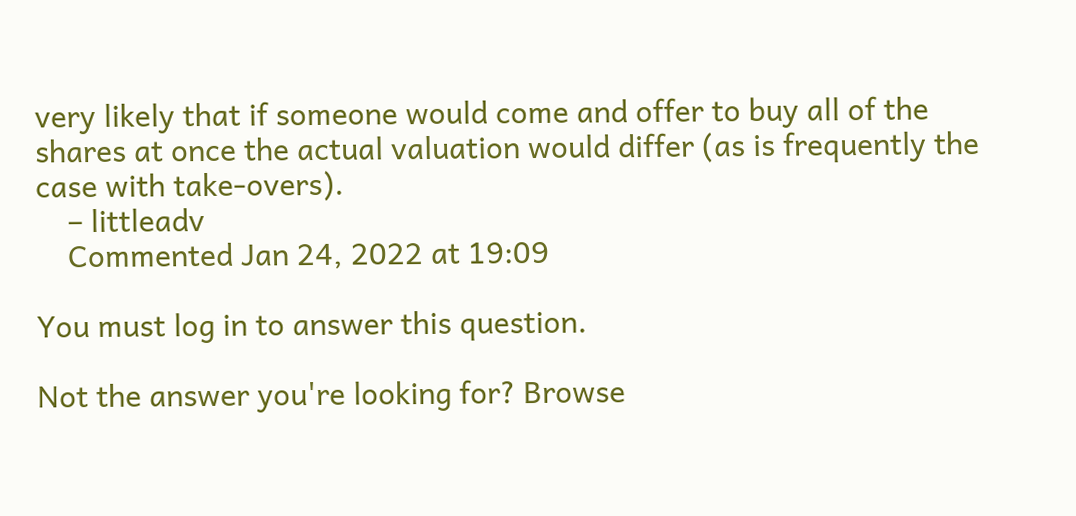very likely that if someone would come and offer to buy all of the shares at once the actual valuation would differ (as is frequently the case with take-overs).
    – littleadv
    Commented Jan 24, 2022 at 19:09

You must log in to answer this question.

Not the answer you're looking for? Browse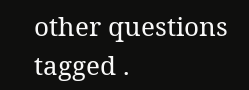other questions tagged .